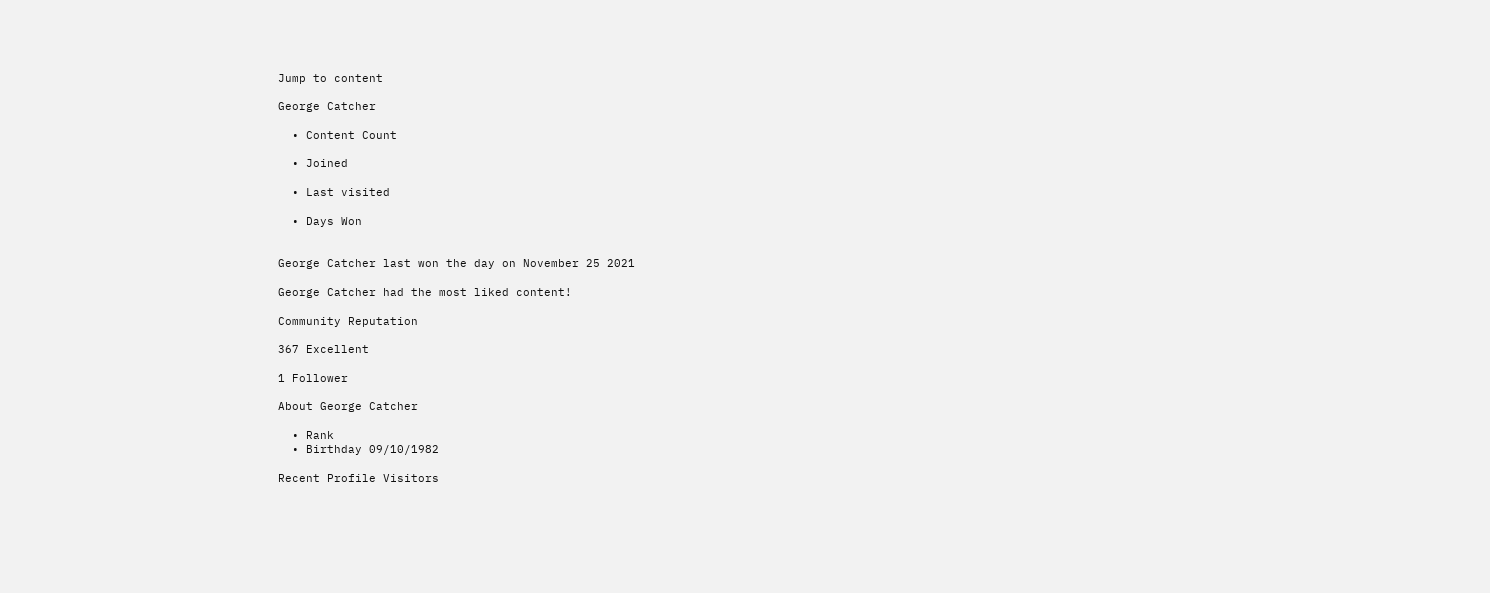Jump to content

George Catcher

  • Content Count

  • Joined

  • Last visited

  • Days Won


George Catcher last won the day on November 25 2021

George Catcher had the most liked content!

Community Reputation

367 Excellent

1 Follower

About George Catcher

  • Rank
  • Birthday 09/10/1982

Recent Profile Visitors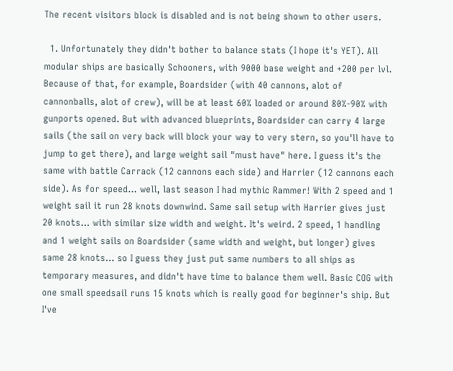The recent visitors block is disabled and is not being shown to other users.

  1. Unfortunately they didn't bother to balance stats (I hope it's YET). All modular ships are basically Schooners, with 9000 base weight and +200 per lvl. Because of that, for example, Boardsider (with 40 cannons, alot of cannonballs, alot of crew), will be at least 60% loaded or around 80%-90% with gunports opened. But with advanced blueprints, Boardsider can carry 4 large sails (the sail on very back will block your way to very stern, so you'll have to jump to get there), and large weight sail "must have" here. I guess it's the same with battle Carrack (12 cannons each side) and Harrier (12 cannons each side). As for speed... well, last season I had mythic Rammer! With 2 speed and 1 weight sail it run 28 knots downwind. Same sail setup with Harrier gives just 20 knots... with similar size width and weight. It's weird. 2 speed, 1 handling and 1 weight sails on Boardsider (same width and weight, but longer) gives same 28 knots... so I guess they just put same numbers to all ships as temporary measures, and didn't have time to balance them well. Basic COG with one small speedsail runs 15 knots which is really good for beginner's ship. But I've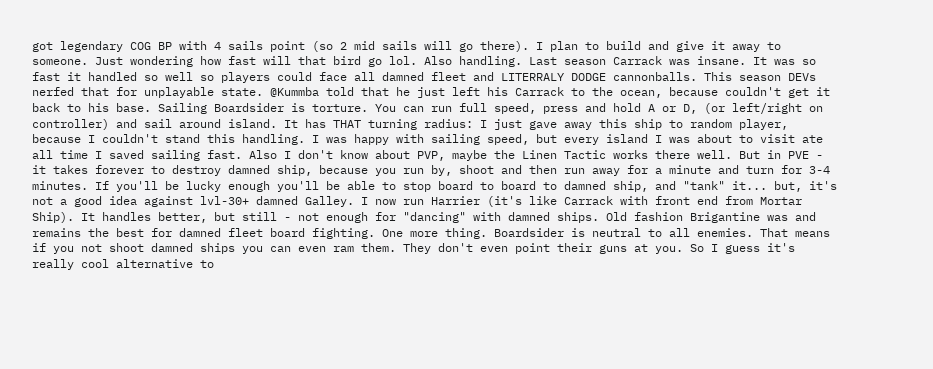got legendary COG BP with 4 sails point (so 2 mid sails will go there). I plan to build and give it away to someone. Just wondering how fast will that bird go lol. Also handling. Last season Carrack was insane. It was so fast it handled so well so players could face all damned fleet and LITERRALY DODGE cannonballs. This season DEVs nerfed that for unplayable state. @Kummba told that he just left his Carrack to the ocean, because couldn't get it back to his base. Sailing Boardsider is torture. You can run full speed, press and hold A or D, (or left/right on controller) and sail around island. It has THAT turning radius: I just gave away this ship to random player, because I couldn't stand this handling. I was happy with sailing speed, but every island I was about to visit ate all time I saved sailing fast. Also I don't know about PVP, maybe the Linen Tactic works there well. But in PVE - it takes forever to destroy damned ship, because you run by, shoot and then run away for a minute and turn for 3-4 minutes. If you'll be lucky enough you'll be able to stop board to board to damned ship, and "tank" it... but, it's not a good idea against lvl-30+ damned Galley. I now run Harrier (it's like Carrack with front end from Mortar Ship). It handles better, but still - not enough for "dancing" with damned ships. Old fashion Brigantine was and remains the best for damned fleet board fighting. One more thing. Boardsider is neutral to all enemies. That means if you not shoot damned ships you can even ram them. They don't even point their guns at you. So I guess it's really cool alternative to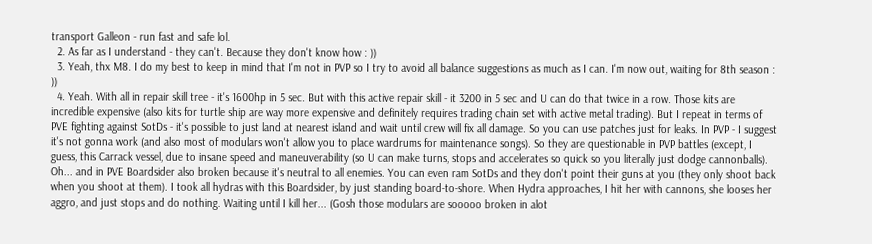transport Galleon - run fast and safe lol.
  2. As far as I understand - they can't. Because they don't know how : ))
  3. Yeah, thx M8. I do my best to keep in mind that I'm not in PVP so I try to avoid all balance suggestions as much as I can. I'm now out, waiting for 8th season : ))
  4. Yeah. With all in repair skill tree - it's 1600hp in 5 sec. But with this active repair skill - it 3200 in 5 sec and U can do that twice in a row. Those kits are incredible expensive (also kits for turtle ship are way more expensive and definitely requires trading chain set with active metal trading). But I repeat in terms of PVE fighting against SotDs - it's possible to just land at nearest island and wait until crew will fix all damage. So you can use patches just for leaks. In PVP - I suggest it's not gonna work (and also most of modulars won't allow you to place wardrums for maintenance songs). So they are questionable in PVP battles (except, I guess, this Carrack vessel, due to insane speed and maneuverability (so U can make turns, stops and accelerates so quick so you literally just dodge cannonballs). Oh... and in PVE Boardsider also broken because it's neutral to all enemies. You can even ram SotDs and they don't point their guns at you (they only shoot back when you shoot at them). I took all hydras with this Boardsider, by just standing board-to-shore. When Hydra approaches, I hit her with cannons, she looses her aggro, and just stops and do nothing. Waiting until I kill her... (Gosh those modulars are sooooo broken in alot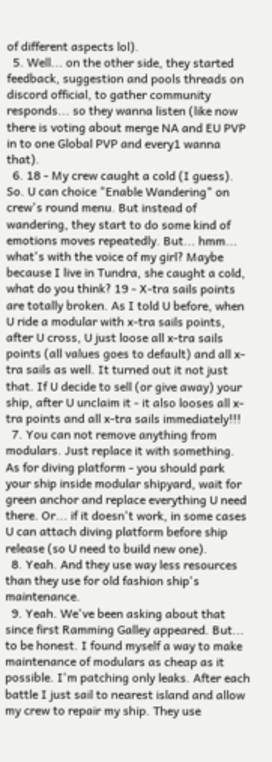of different aspects lol).
  5. Well... on the other side, they started feedback, suggestion and pools threads on discord official, to gather community responds... so they wanna listen (like now there is voting about merge NA and EU PVP in to one Global PVP and every1 wanna that).
  6. 18 - My crew caught a cold (I guess). So. U can choice "Enable Wandering" on crew's round menu. But instead of wandering, they start to do some kind of emotions moves repeatedly. But... hmm... what's with the voice of my girl? Maybe because I live in Tundra, she caught a cold, what do you think? 19 - X-tra sails points are totally broken. As I told U before, when U ride a modular with x-tra sails points, after U cross, U just loose all x-tra sails points (all values goes to default) and all x-tra sails as well. It turned out it not just that. If U decide to sell (or give away) your ship, after U unclaim it - it also looses all x-tra points and all x-tra sails immediately!!!
  7. You can not remove anything from modulars. Just replace it with something. As for diving platform - you should park your ship inside modular shipyard, wait for green anchor and replace everything U need there. Or... if it doesn't work, in some cases U can attach diving platform before ship release (so U need to build new one).
  8. Yeah. And they use way less resources than they use for old fashion ship's maintenance.
  9. Yeah. We've been asking about that since first Ramming Galley appeared. But... to be honest. I found myself a way to make maintenance of modulars as cheap as it possible. I'm patching only leaks. After each battle I just sail to nearest island and allow my crew to repair my ship. They use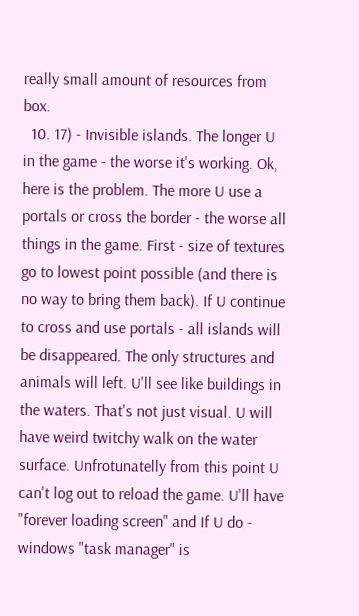really small amount of resources from box.
  10. 17) - Invisible islands. The longer U in the game - the worse it's working. Ok, here is the problem. The more U use a portals or cross the border - the worse all things in the game. First - size of textures go to lowest point possible (and there is no way to bring them back). If U continue to cross and use portals - all islands will be disappeared. The only structures and animals will left. U'll see like buildings in the waters. That's not just visual. U will have weird twitchy walk on the water surface. Unfrotunatelly from this point U can't log out to reload the game. U'll have "forever loading screen" and If U do - windows "task manager" is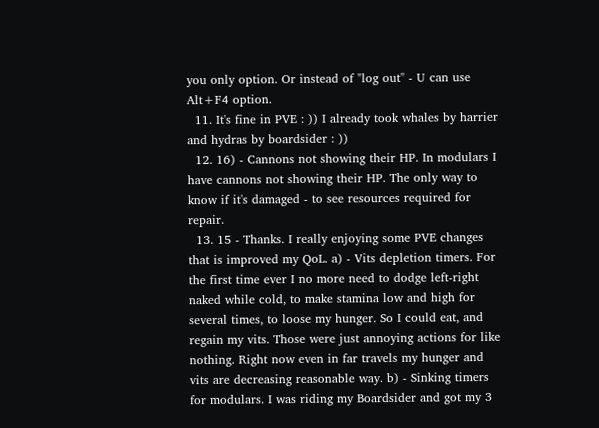you only option. Or instead of "log out" - U can use Alt+F4 option.
  11. It's fine in PVE : )) I already took whales by harrier and hydras by boardsider : ))
  12. 16) - Cannons not showing their HP. In modulars I have cannons not showing their HP. The only way to know if it's damaged - to see resources required for repair.
  13. 15 - Thanks. I really enjoying some PVE changes that is improved my QoL. a) - Vits depletion timers. For the first time ever I no more need to dodge left-right naked while cold, to make stamina low and high for several times, to loose my hunger. So I could eat, and regain my vits. Those were just annoying actions for like nothing. Right now even in far travels my hunger and vits are decreasing reasonable way. b) - Sinking timers for modulars. I was riding my Boardsider and got my 3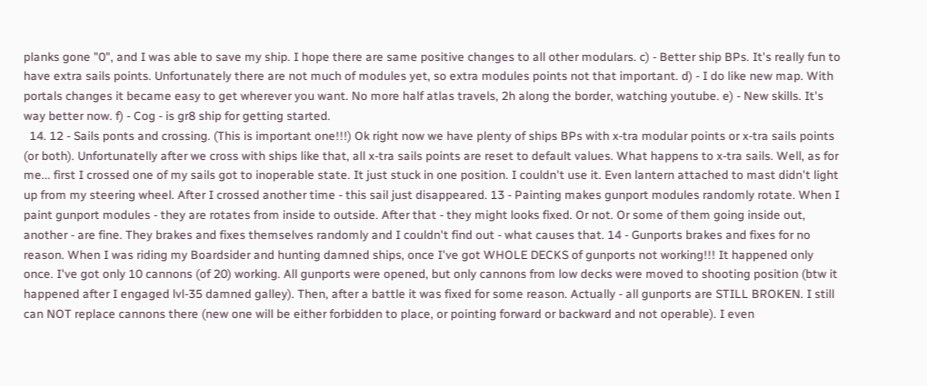planks gone "0", and I was able to save my ship. I hope there are same positive changes to all other modulars. c) - Better ship BPs. It's really fun to have extra sails points. Unfortunately there are not much of modules yet, so extra modules points not that important. d) - I do like new map. With portals changes it became easy to get wherever you want. No more half atlas travels, 2h along the border, watching youtube. e) - New skills. It's way better now. f) - Cog - is gr8 ship for getting started.
  14. 12 - Sails ponts and crossing. (This is important one!!!) Ok right now we have plenty of ships BPs with x-tra modular points or x-tra sails points (or both). Unfortunatelly after we cross with ships like that, all x-tra sails points are reset to default values. What happens to x-tra sails. Well, as for me... first I crossed one of my sails got to inoperable state. It just stuck in one position. I couldn't use it. Even lantern attached to mast didn't light up from my steering wheel. After I crossed another time - this sail just disappeared. 13 - Painting makes gunport modules randomly rotate. When I paint gunport modules - they are rotates from inside to outside. After that - they might looks fixed. Or not. Or some of them going inside out, another - are fine. They brakes and fixes themselves randomly and I couldn't find out - what causes that. 14 - Gunports brakes and fixes for no reason. When I was riding my Boardsider and hunting damned ships, once I've got WHOLE DECKS of gunports not working!!! It happened only once. I've got only 10 cannons (of 20) working. All gunports were opened, but only cannons from low decks were moved to shooting position (btw it happened after I engaged lvl-35 damned galley). Then, after a battle it was fixed for some reason. Actually - all gunports are STILL BROKEN. I still can NOT replace cannons there (new one will be either forbidden to place, or pointing forward or backward and not operable). I even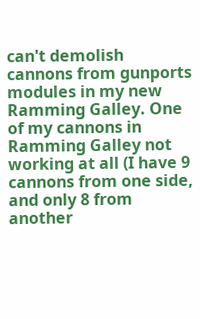can't demolish cannons from gunports modules in my new Ramming Galley. One of my cannons in Ramming Galley not working at all (I have 9 cannons from one side, and only 8 from another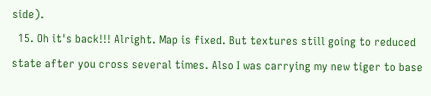side).
  15. Oh it's back!!! Alright. Map is fixed. But textures still going to reduced state after you cross several times. Also I was carrying my new tiger to base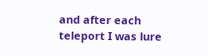and after each teleport I was lure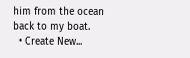him from the ocean back to my boat.
  • Create New...